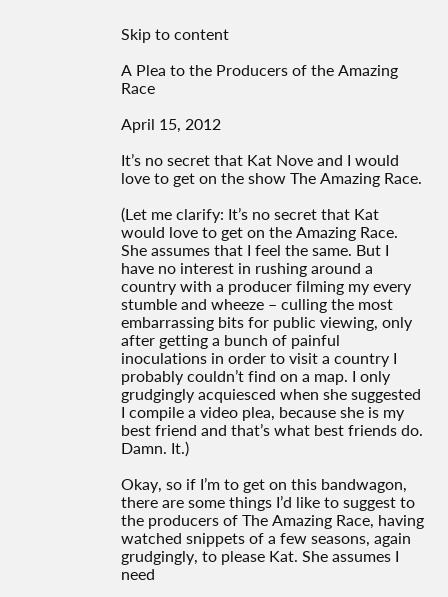Skip to content

A Plea to the Producers of the Amazing Race

April 15, 2012

It’s no secret that Kat Nove and I would love to get on the show The Amazing Race.

(Let me clarify: It’s no secret that Kat would love to get on the Amazing Race. She assumes that I feel the same. But I have no interest in rushing around a country with a producer filming my every stumble and wheeze – culling the most embarrassing bits for public viewing, only after getting a bunch of painful inoculations in order to visit a country I probably couldn’t find on a map. I only grudgingly acquiesced when she suggested I compile a video plea, because she is my best friend and that’s what best friends do. Damn. It.)

Okay, so if I’m to get on this bandwagon, there are some things I’d like to suggest to the producers of The Amazing Race, having watched snippets of a few seasons, again grudgingly, to please Kat. She assumes I need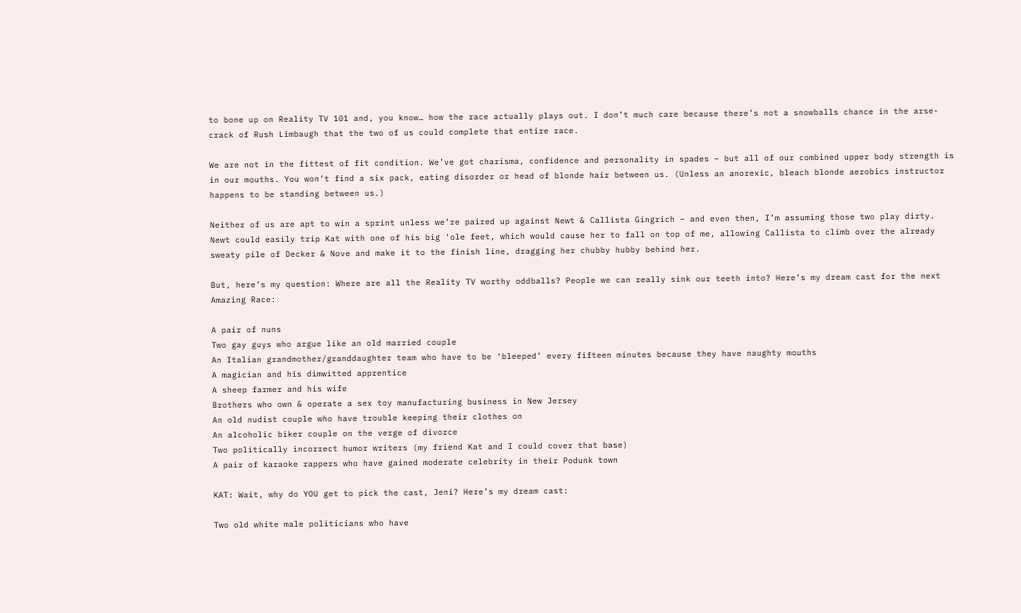to bone up on Reality TV 101 and, you know… how the race actually plays out. I don’t much care because there’s not a snowballs chance in the arse-crack of Rush Limbaugh that the two of us could complete that entire race.

We are not in the fittest of fit condition. We’ve got charisma, confidence and personality in spades – but all of our combined upper body strength is in our mouths. You won’t find a six pack, eating disorder or head of blonde hair between us. (Unless an anorexic, bleach blonde aerobics instructor happens to be standing between us.)

Neither of us are apt to win a sprint unless we’re paired up against Newt & Callista Gingrich – and even then, I’m assuming those two play dirty. Newt could easily trip Kat with one of his big ‘ole feet, which would cause her to fall on top of me, allowing Callista to climb over the already sweaty pile of Decker & Nove and make it to the finish line, dragging her chubby hubby behind her.

But, here’s my question: Where are all the Reality TV worthy oddballs? People we can really sink our teeth into? Here’s my dream cast for the next Amazing Race:

A pair of nuns
Two gay guys who argue like an old married couple
An Italian grandmother/granddaughter team who have to be ‘bleeped’ every fifteen minutes because they have naughty mouths
A magician and his dimwitted apprentice
A sheep farmer and his wife
Brothers who own & operate a sex toy manufacturing business in New Jersey
An old nudist couple who have trouble keeping their clothes on
An alcoholic biker couple on the verge of divorce
Two politically incorrect humor writers (my friend Kat and I could cover that base)
A pair of karaoke rappers who have gained moderate celebrity in their Podunk town

KAT: Wait, why do YOU get to pick the cast, Jeni? Here’s my dream cast:

Two old white male politicians who have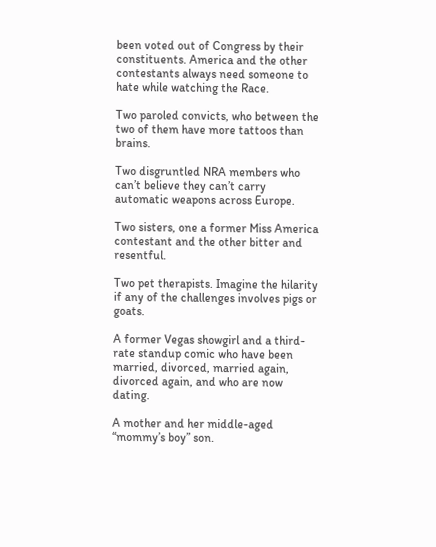been voted out of Congress by their constituents. America and the other contestants always need someone to hate while watching the Race.

Two paroled convicts, who between the two of them have more tattoos than brains.

Two disgruntled NRA members who can’t believe they can’t carry automatic weapons across Europe.

Two sisters, one a former Miss America contestant and the other bitter and resentful.

Two pet therapists. Imagine the hilarity if any of the challenges involves pigs or goats.

A former Vegas showgirl and a third-rate standup comic who have been married, divorced, married again, divorced again, and who are now dating.

A mother and her middle-aged “mommy’s boy” son.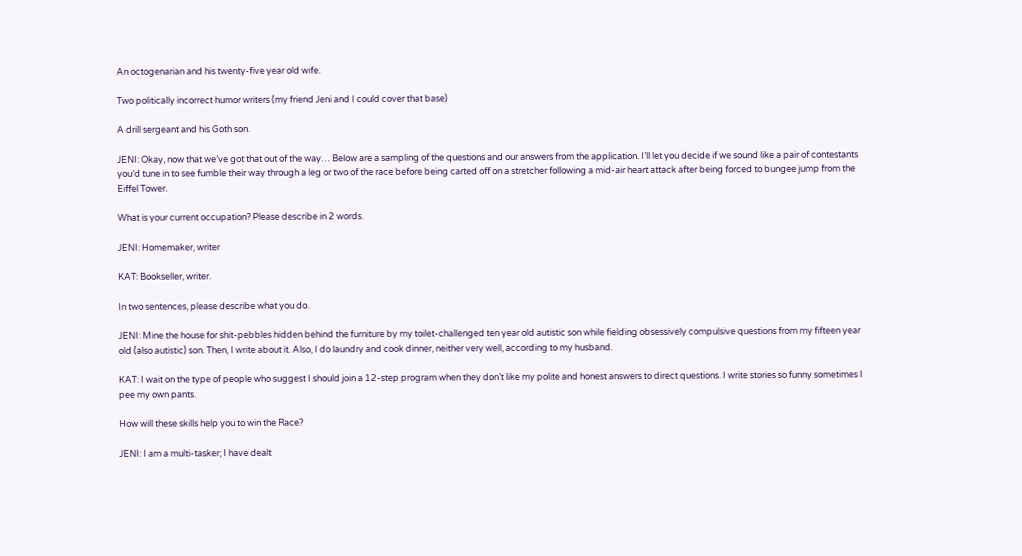An octogenarian and his twenty-five year old wife.

Two politically incorrect humor writers (my friend Jeni and I could cover that base)

A drill sergeant and his Goth son.

JENI: Okay, now that we’ve got that out of the way… Below are a sampling of the questions and our answers from the application. I’ll let you decide if we sound like a pair of contestants you’d tune in to see fumble their way through a leg or two of the race before being carted off on a stretcher following a mid-air heart attack after being forced to bungee jump from the Eiffel Tower.

What is your current occupation? Please describe in 2 words.

JENI: Homemaker, writer

KAT: Bookseller, writer.

In two sentences, please describe what you do.

JENI: Mine the house for shit-pebbles hidden behind the furniture by my toilet-challenged ten year old autistic son while fielding obsessively compulsive questions from my fifteen year old (also autistic) son. Then, I write about it. Also, I do laundry and cook dinner, neither very well, according to my husband.

KAT: I wait on the type of people who suggest I should join a 12-step program when they don’t like my polite and honest answers to direct questions. I write stories so funny sometimes I pee my own pants.

How will these skills help you to win the Race?

JENI: I am a multi-tasker; I have dealt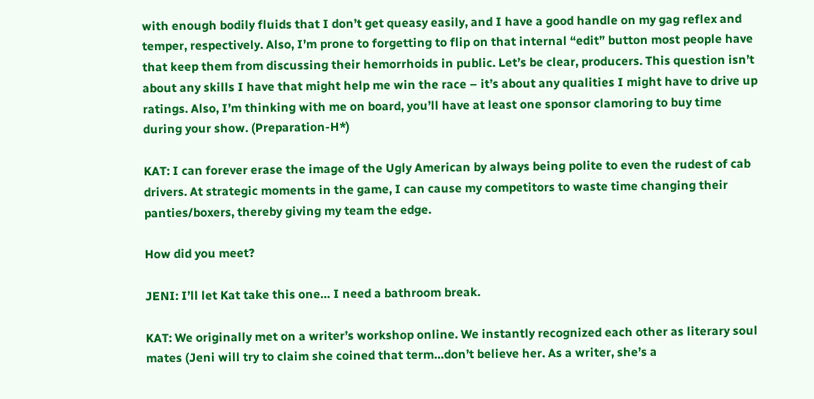with enough bodily fluids that I don’t get queasy easily, and I have a good handle on my gag reflex and temper, respectively. Also, I’m prone to forgetting to flip on that internal “edit” button most people have that keep them from discussing their hemorrhoids in public. Let’s be clear, producers. This question isn’t about any skills I have that might help me win the race – it’s about any qualities I might have to drive up ratings. Also, I’m thinking with me on board, you’ll have at least one sponsor clamoring to buy time during your show. (Preparation-H*)

KAT: I can forever erase the image of the Ugly American by always being polite to even the rudest of cab drivers. At strategic moments in the game, I can cause my competitors to waste time changing their panties/boxers, thereby giving my team the edge.

How did you meet?

JENI: I’ll let Kat take this one… I need a bathroom break.

KAT: We originally met on a writer’s workshop online. We instantly recognized each other as literary soul mates (Jeni will try to claim she coined that term…don’t believe her. As a writer, she’s a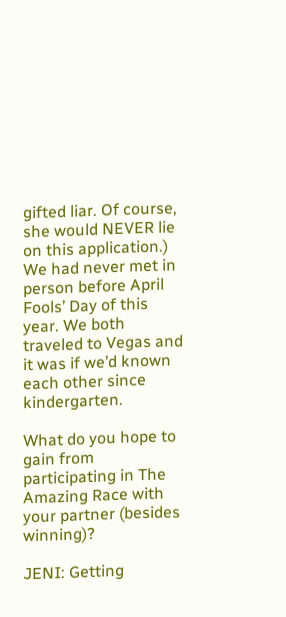gifted liar. Of course, she would NEVER lie on this application.) We had never met in person before April Fools’ Day of this year. We both traveled to Vegas and it was if we’d known each other since kindergarten.

What do you hope to gain from participating in The Amazing Race with your partner (besides winning)?

JENI: Getting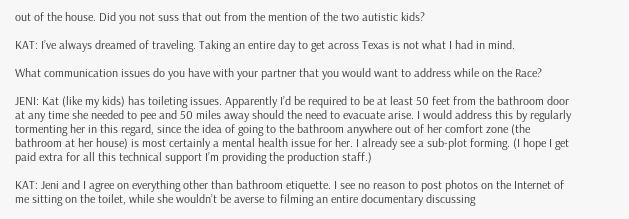out of the house. Did you not suss that out from the mention of the two autistic kids?

KAT: I’ve always dreamed of traveling. Taking an entire day to get across Texas is not what I had in mind.

What communication issues do you have with your partner that you would want to address while on the Race?

JENI: Kat (like my kids) has toileting issues. Apparently I’d be required to be at least 50 feet from the bathroom door at any time she needed to pee and 50 miles away should the need to evacuate arise. I would address this by regularly tormenting her in this regard, since the idea of going to the bathroom anywhere out of her comfort zone (the bathroom at her house) is most certainly a mental health issue for her. I already see a sub-plot forming. (I hope I get paid extra for all this technical support I’m providing the production staff.)

KAT: Jeni and I agree on everything other than bathroom etiquette. I see no reason to post photos on the Internet of me sitting on the toilet, while she wouldn’t be averse to filming an entire documentary discussing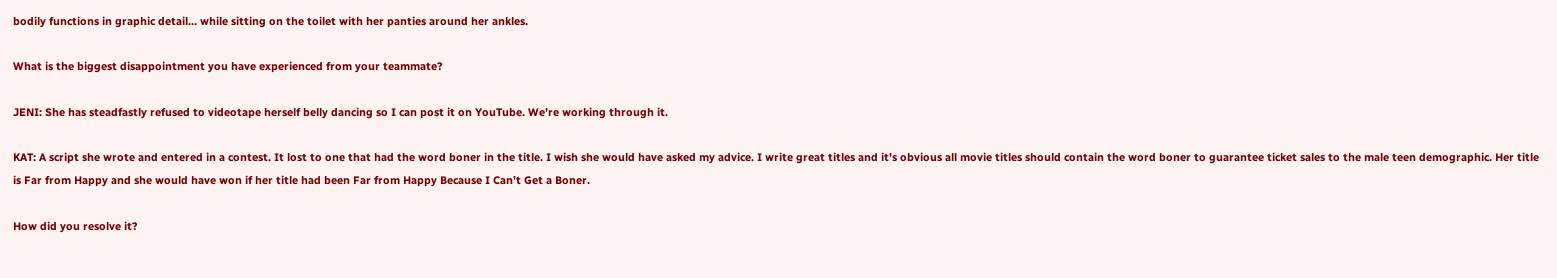bodily functions in graphic detail… while sitting on the toilet with her panties around her ankles.

What is the biggest disappointment you have experienced from your teammate?

JENI: She has steadfastly refused to videotape herself belly dancing so I can post it on YouTube. We’re working through it.

KAT: A script she wrote and entered in a contest. It lost to one that had the word boner in the title. I wish she would have asked my advice. I write great titles and it’s obvious all movie titles should contain the word boner to guarantee ticket sales to the male teen demographic. Her title is Far from Happy and she would have won if her title had been Far from Happy Because I Can’t Get a Boner.

How did you resolve it?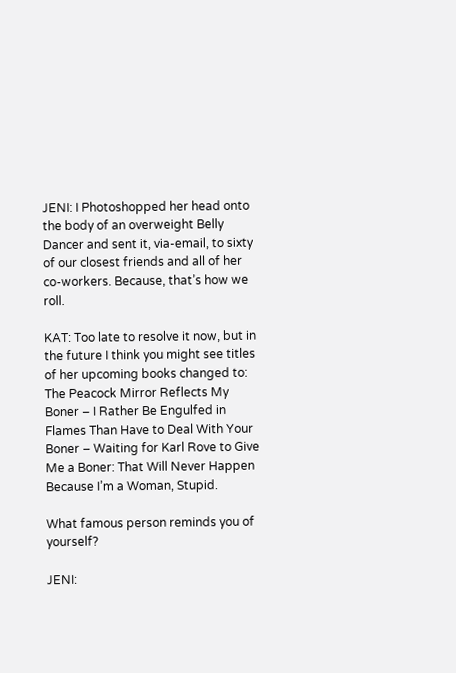JENI: I Photoshopped her head onto the body of an overweight Belly Dancer and sent it, via-email, to sixty of our closest friends and all of her co-workers. Because, that’s how we roll.

KAT: Too late to resolve it now, but in the future I think you might see titles of her upcoming books changed to: The Peacock Mirror Reflects My Boner – I Rather Be Engulfed in Flames Than Have to Deal With Your Boner – Waiting for Karl Rove to Give Me a Boner: That Will Never Happen Because I’m a Woman, Stupid.

What famous person reminds you of yourself?

JENI: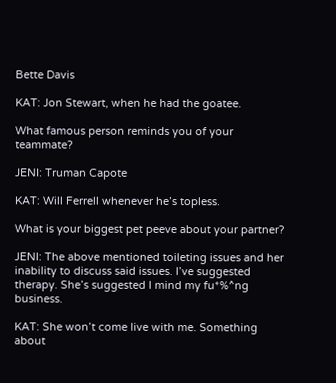Bette Davis

KAT: Jon Stewart, when he had the goatee.

What famous person reminds you of your teammate?

JENI: Truman Capote

KAT: Will Ferrell whenever he’s topless.

What is your biggest pet peeve about your partner?

JENI: The above mentioned toileting issues and her inability to discuss said issues. I’ve suggested therapy. She’s suggested I mind my fu*%^ng business.

KAT: She won’t come live with me. Something about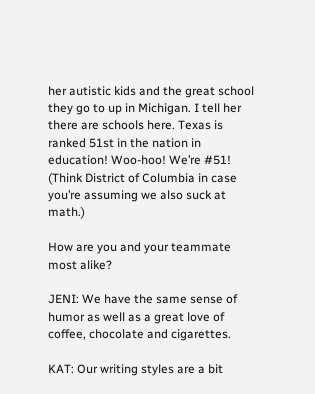her autistic kids and the great school they go to up in Michigan. I tell her there are schools here. Texas is ranked 51st in the nation in education! Woo-hoo! We’re #51! (Think District of Columbia in case you’re assuming we also suck at math.)

How are you and your teammate most alike?

JENI: We have the same sense of humor as well as a great love of coffee, chocolate and cigarettes.

KAT: Our writing styles are a bit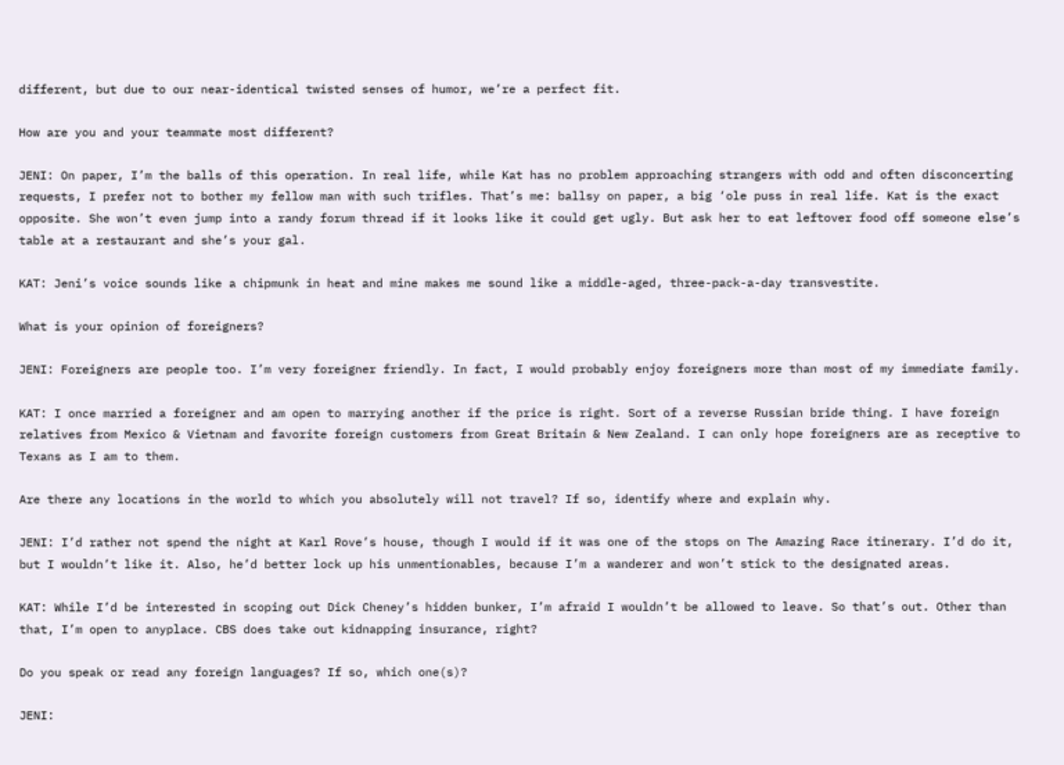different, but due to our near-identical twisted senses of humor, we’re a perfect fit.

How are you and your teammate most different?

JENI: On paper, I’m the balls of this operation. In real life, while Kat has no problem approaching strangers with odd and often disconcerting requests, I prefer not to bother my fellow man with such trifles. That’s me: ballsy on paper, a big ‘ole puss in real life. Kat is the exact opposite. She won’t even jump into a randy forum thread if it looks like it could get ugly. But ask her to eat leftover food off someone else’s table at a restaurant and she’s your gal.

KAT: Jeni’s voice sounds like a chipmunk in heat and mine makes me sound like a middle-aged, three-pack-a-day transvestite.

What is your opinion of foreigners?

JENI: Foreigners are people too. I’m very foreigner friendly. In fact, I would probably enjoy foreigners more than most of my immediate family.

KAT: I once married a foreigner and am open to marrying another if the price is right. Sort of a reverse Russian bride thing. I have foreign relatives from Mexico & Vietnam and favorite foreign customers from Great Britain & New Zealand. I can only hope foreigners are as receptive to Texans as I am to them.

Are there any locations in the world to which you absolutely will not travel? If so, identify where and explain why.

JENI: I’d rather not spend the night at Karl Rove’s house, though I would if it was one of the stops on The Amazing Race itinerary. I’d do it, but I wouldn’t like it. Also, he’d better lock up his unmentionables, because I’m a wanderer and won’t stick to the designated areas.

KAT: While I’d be interested in scoping out Dick Cheney’s hidden bunker, I’m afraid I wouldn’t be allowed to leave. So that’s out. Other than that, I’m open to anyplace. CBS does take out kidnapping insurance, right?

Do you speak or read any foreign languages? If so, which one(s)?

JENI: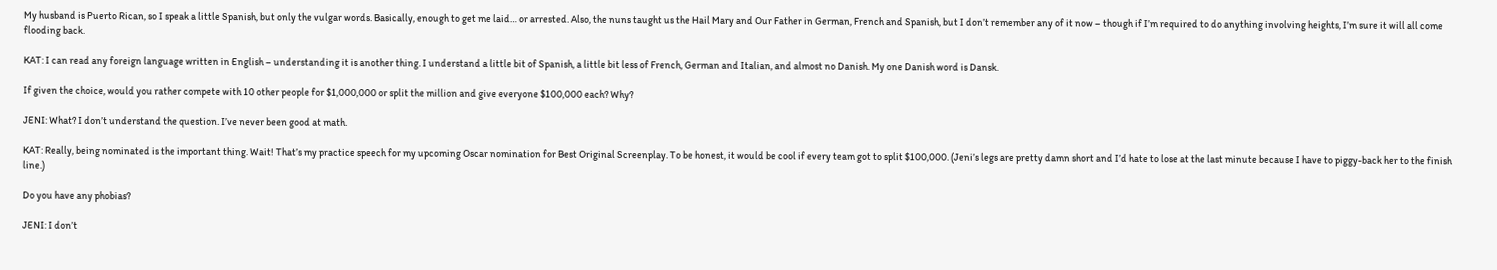My husband is Puerto Rican, so I speak a little Spanish, but only the vulgar words. Basically, enough to get me laid… or arrested. Also, the nuns taught us the Hail Mary and Our Father in German, French and Spanish, but I don’t remember any of it now – though if I’m required to do anything involving heights, I’m sure it will all come flooding back.

KAT: I can read any foreign language written in English – understanding it is another thing. I understand a little bit of Spanish, a little bit less of French, German and Italian, and almost no Danish. My one Danish word is Dansk.

If given the choice, would you rather compete with 10 other people for $1,000,000 or split the million and give everyone $100,000 each? Why?

JENI: What? I don’t understand the question. I’ve never been good at math.

KAT: Really, being nominated is the important thing. Wait! That’s my practice speech for my upcoming Oscar nomination for Best Original Screenplay. To be honest, it would be cool if every team got to split $100,000. (Jeni’s legs are pretty damn short and I’d hate to lose at the last minute because I have to piggy-back her to the finish line.)

Do you have any phobias?

JENI: I don’t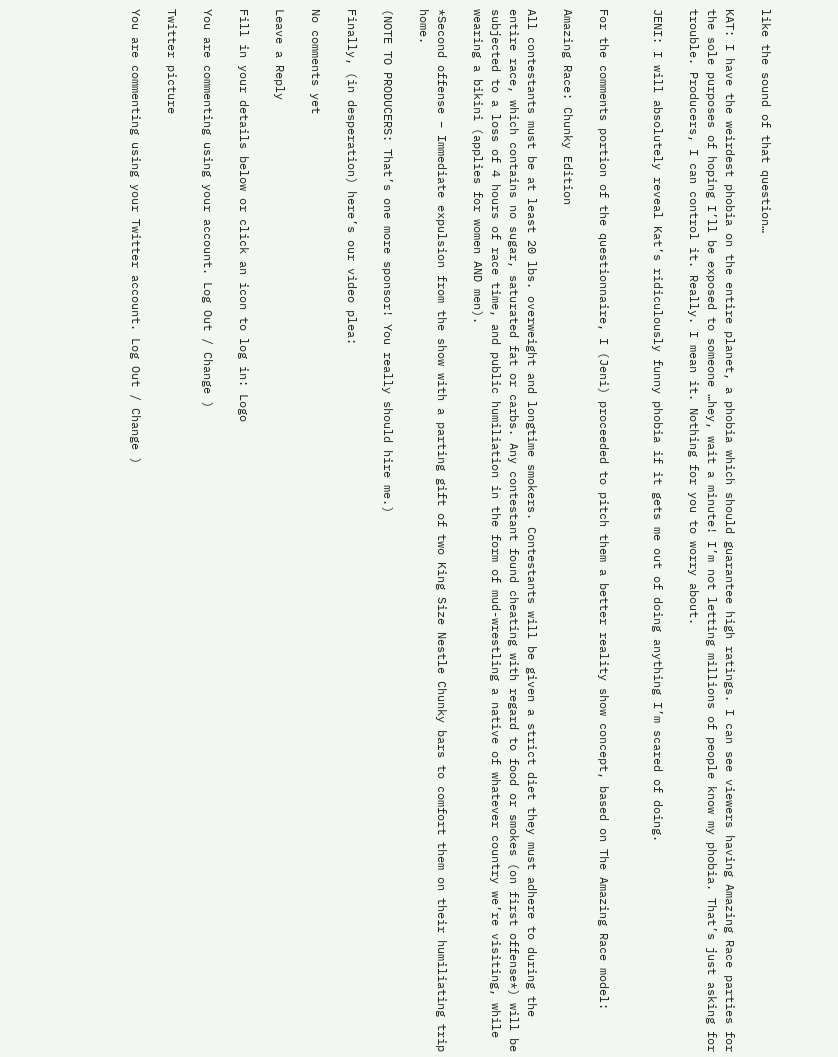like the sound of that question…

KAT: I have the weirdest phobia on the entire planet, a phobia which should guarantee high ratings. I can see viewers having Amazing Race parties for the sole purposes of hoping I’ll be exposed to someone …hey, wait a minute! I’m not letting millions of people know my phobia. That’s just asking for trouble. Producers, I can control it. Really. I mean it. Nothing for you to worry about.

JENI: I will absolutely reveal Kat’s ridiculously funny phobia if it gets me out of doing anything I’m scared of doing.


For the comments portion of the questionnaire, I (Jeni) proceeded to pitch them a better reality show concept, based on The Amazing Race model:

Amazing Race: Chunky Edition

All contestants must be at least 20 lbs. overweight and longtime smokers. Contestants will be given a strict diet they must adhere to during the entire race, which contains no sugar, saturated fat or carbs. Any contestant found cheating with regard to food or smokes (on first offense*) will be subjected to a loss of 4 hours of race time, and public humiliation in the form of mud-wrestling a native of whatever country we’re visiting, while wearing a bikini (applies for women AND men).

*Second offense – Immediate expulsion from the show with a parting gift of two King Size Nestle Chunky bars to comfort them on their humiliating trip home.

(NOTE TO PRODUCERS: That’s one more sponsor! You really should hire me.)

Finally, (in desperation) here’s our video plea:

No comments yet

Leave a Reply

Fill in your details below or click an icon to log in: Logo

You are commenting using your account. Log Out / Change )

Twitter picture

You are commenting using your Twitter account. Log Out / Change )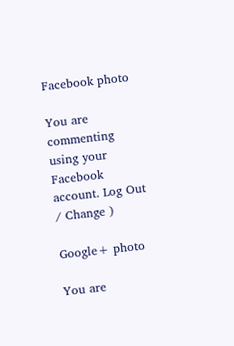Facebook photo

You are commenting using your Facebook account. Log Out / Change )

Google+ photo

You are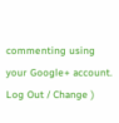commenting using your Google+ account. Log Out / Change )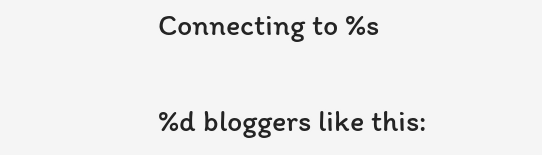Connecting to %s

%d bloggers like this: